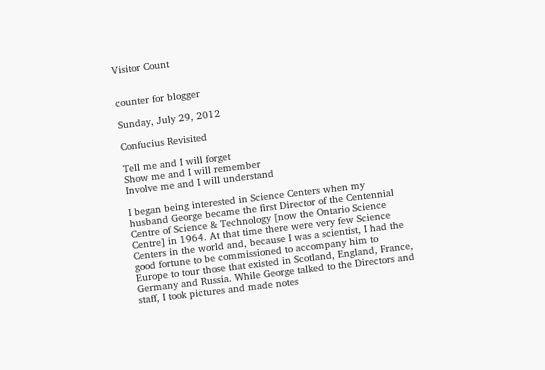Visitor Count


counter for blogger

Sunday, July 29, 2012

Confucius Revisited

Tell me and I will forget
Show me and I will remember
Involve me and I will understand

I began being interested in Science Centers when my husband George became the first Director of the Centennial Centre of Science & Technology [now the Ontario Science Centre] in 1964. At that time there were very few Science Centers in the world and, because I was a scientist, I had the good fortune to be commissioned to accompany him to Europe to tour those that existed in Scotland, England, France, Germany and Russia. While George talked to the Directors and staff, I took pictures and made notes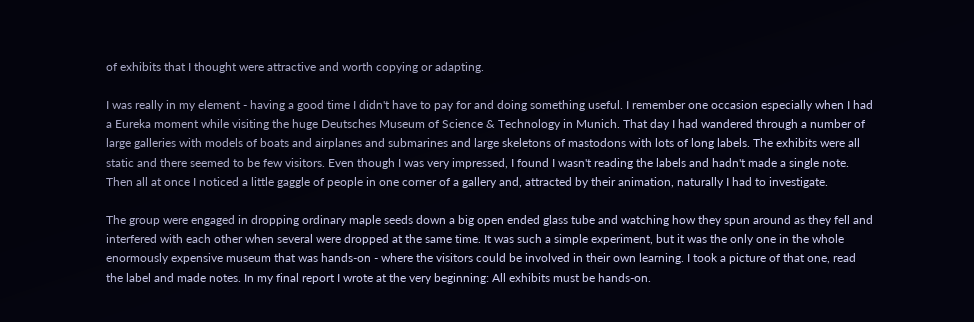of exhibits that I thought were attractive and worth copying or adapting.

I was really in my element - having a good time I didn't have to pay for and doing something useful. I remember one occasion especially when I had a Eureka moment while visiting the huge Deutsches Museum of Science & Technology in Munich. That day I had wandered through a number of large galleries with models of boats and airplanes and submarines and large skeletons of mastodons with lots of long labels. The exhibits were all static and there seemed to be few visitors. Even though I was very impressed, I found I wasn't reading the labels and hadn't made a single note. Then all at once I noticed a little gaggle of people in one corner of a gallery and, attracted by their animation, naturally I had to investigate.

The group were engaged in dropping ordinary maple seeds down a big open ended glass tube and watching how they spun around as they fell and interfered with each other when several were dropped at the same time. It was such a simple experiment, but it was the only one in the whole enormously expensive museum that was hands-on - where the visitors could be involved in their own learning. I took a picture of that one, read the label and made notes. In my final report I wrote at the very beginning: All exhibits must be hands-on.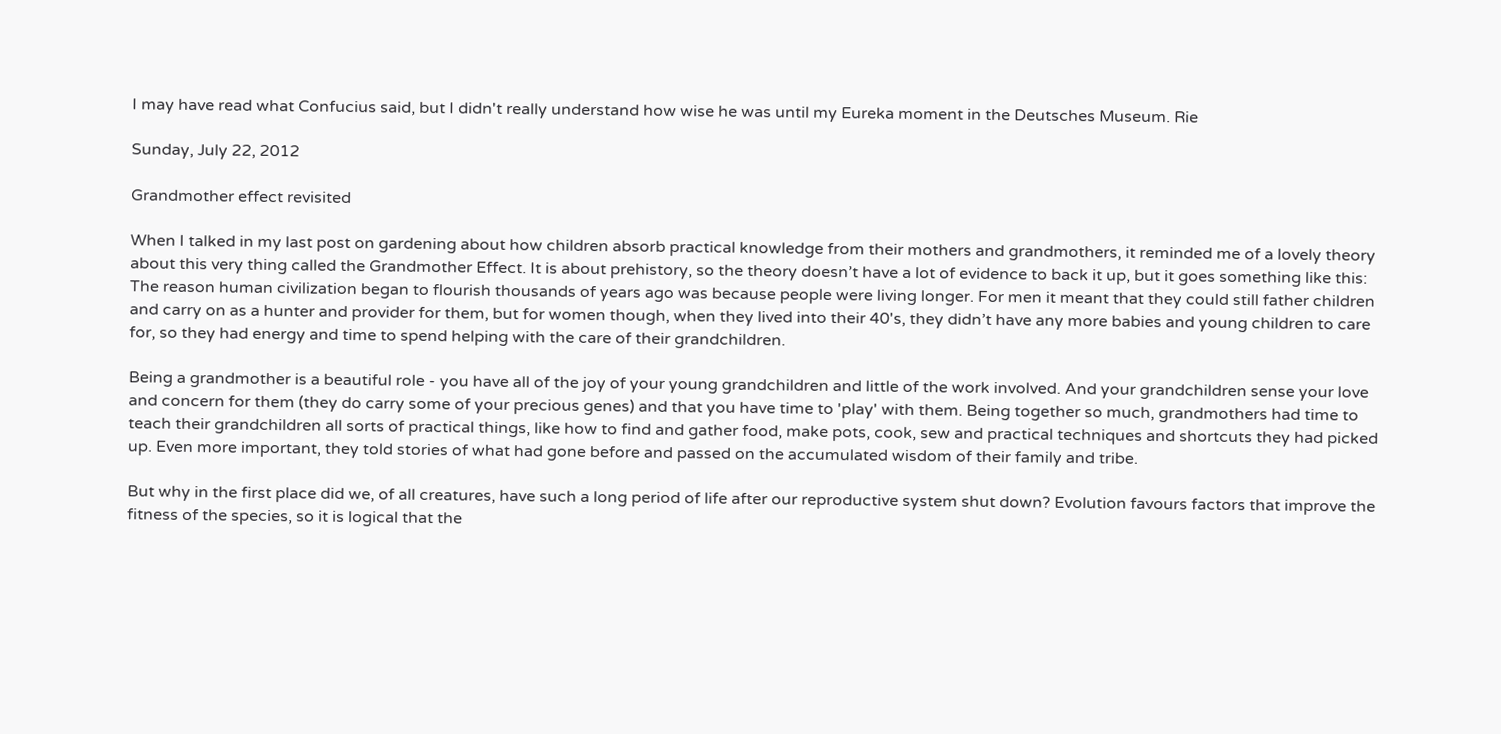I may have read what Confucius said, but I didn't really understand how wise he was until my Eureka moment in the Deutsches Museum. Rie

Sunday, July 22, 2012

Grandmother effect revisited

When I talked in my last post on gardening about how children absorb practical knowledge from their mothers and grandmothers, it reminded me of a lovely theory about this very thing called the Grandmother Effect. It is about prehistory, so the theory doesn’t have a lot of evidence to back it up, but it goes something like this: The reason human civilization began to flourish thousands of years ago was because people were living longer. For men it meant that they could still father children and carry on as a hunter and provider for them, but for women though, when they lived into their 40's, they didn’t have any more babies and young children to care for, so they had energy and time to spend helping with the care of their grandchildren.

Being a grandmother is a beautiful role - you have all of the joy of your young grandchildren and little of the work involved. And your grandchildren sense your love and concern for them (they do carry some of your precious genes) and that you have time to 'play' with them. Being together so much, grandmothers had time to teach their grandchildren all sorts of practical things, like how to find and gather food, make pots, cook, sew and practical techniques and shortcuts they had picked up. Even more important, they told stories of what had gone before and passed on the accumulated wisdom of their family and tribe.

But why in the first place did we, of all creatures, have such a long period of life after our reproductive system shut down? Evolution favours factors that improve the fitness of the species, so it is logical that the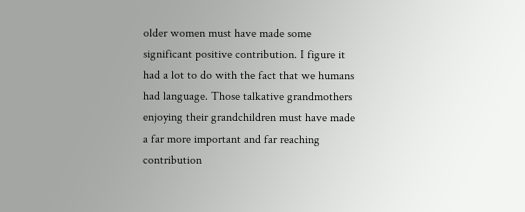older women must have made some significant positive contribution. I figure it had a lot to do with the fact that we humans had language. Those talkative grandmothers enjoying their grandchildren must have made a far more important and far reaching contribution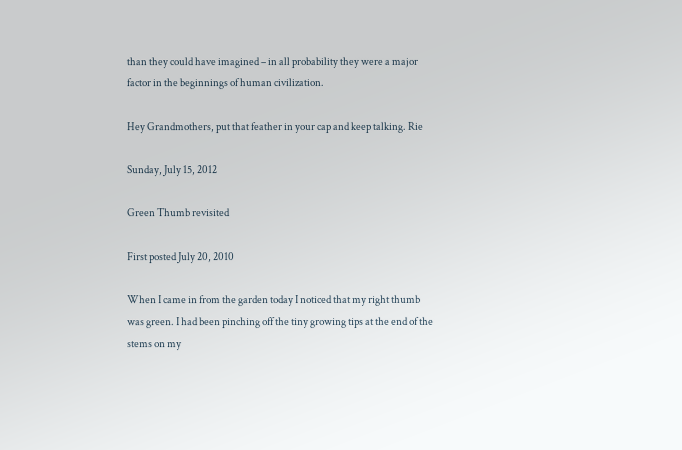than they could have imagined – in all probability they were a major factor in the beginnings of human civilization.

Hey Grandmothers, put that feather in your cap and keep talking. Rie

Sunday, July 15, 2012

Green Thumb revisited

First posted July 20, 2010

When I came in from the garden today I noticed that my right thumb was green. I had been pinching off the tiny growing tips at the end of the stems on my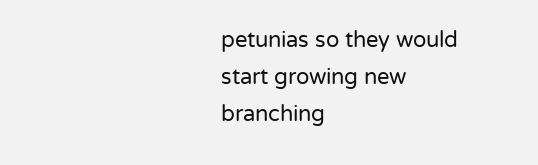petunias so they would start growing new branching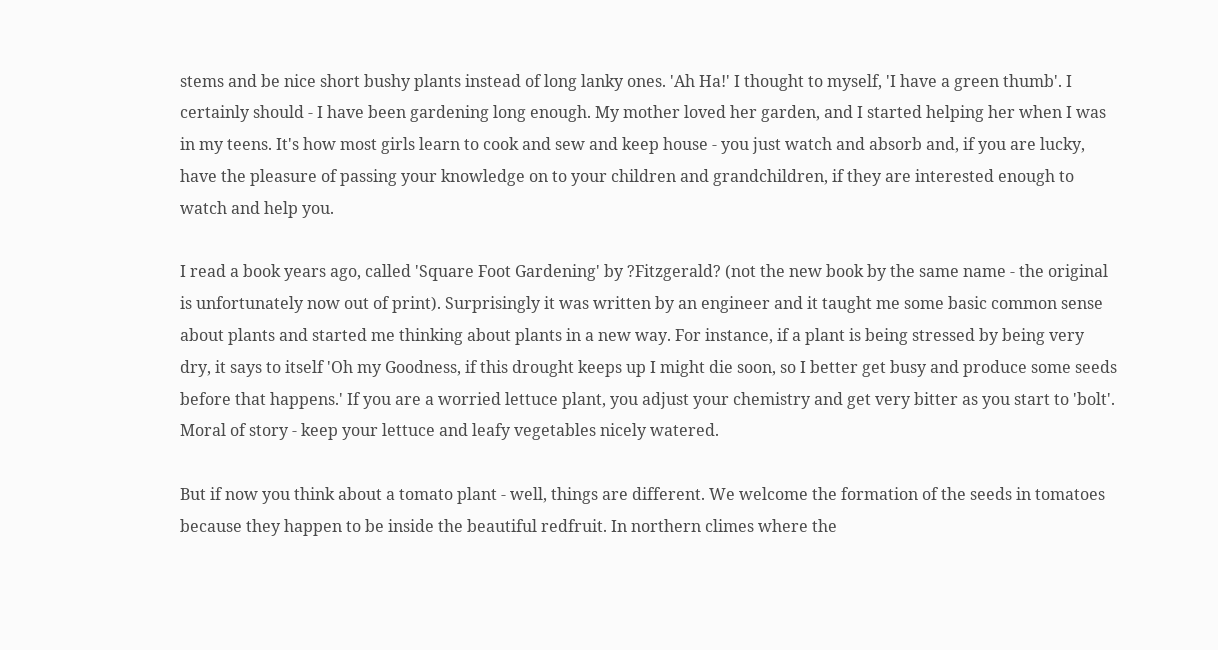stems and be nice short bushy plants instead of long lanky ones. 'Ah Ha!' I thought to myself, 'I have a green thumb'. I certainly should - I have been gardening long enough. My mother loved her garden, and I started helping her when I was in my teens. It's how most girls learn to cook and sew and keep house - you just watch and absorb and, if you are lucky, have the pleasure of passing your knowledge on to your children and grandchildren, if they are interested enough to watch and help you.

I read a book years ago, called 'Square Foot Gardening' by ?Fitzgerald? (not the new book by the same name - the original is unfortunately now out of print). Surprisingly it was written by an engineer and it taught me some basic common sense about plants and started me thinking about plants in a new way. For instance, if a plant is being stressed by being very dry, it says to itself 'Oh my Goodness, if this drought keeps up I might die soon, so I better get busy and produce some seeds before that happens.' If you are a worried lettuce plant, you adjust your chemistry and get very bitter as you start to 'bolt'. Moral of story - keep your lettuce and leafy vegetables nicely watered.

But if now you think about a tomato plant - well, things are different. We welcome the formation of the seeds in tomatoes because they happen to be inside the beautiful redfruit. In northern climes where the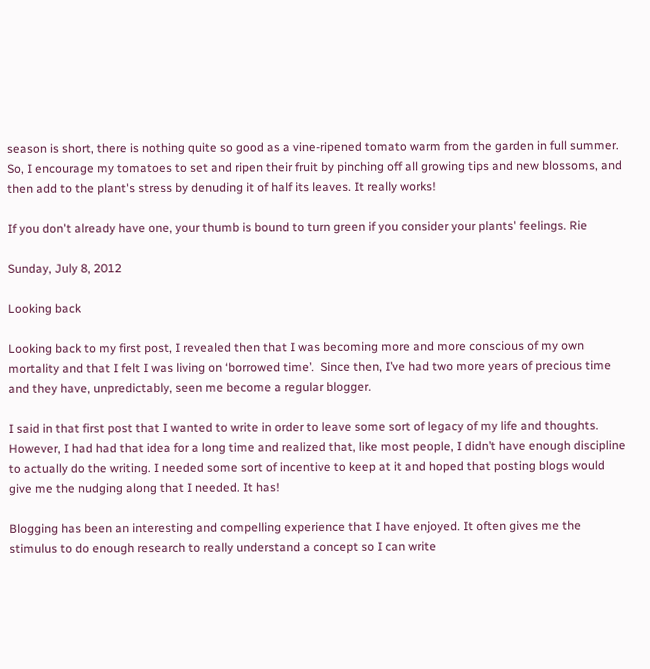season is short, there is nothing quite so good as a vine-ripened tomato warm from the garden in full summer. So, I encourage my tomatoes to set and ripen their fruit by pinching off all growing tips and new blossoms, and then add to the plant's stress by denuding it of half its leaves. It really works!

If you don't already have one, your thumb is bound to turn green if you consider your plants' feelings. Rie

Sunday, July 8, 2012

Looking back

Looking back to my first post, I revealed then that I was becoming more and more conscious of my own mortality and that I felt I was living on ‘borrowed time’.  Since then, I’ve had two more years of precious time and they have, unpredictably, seen me become a regular blogger.

I said in that first post that I wanted to write in order to leave some sort of legacy of my life and thoughts. However, I had had that idea for a long time and realized that, like most people, I didn’t have enough discipline to actually do the writing. I needed some sort of incentive to keep at it and hoped that posting blogs would give me the nudging along that I needed. It has!

Blogging has been an interesting and compelling experience that I have enjoyed. It often gives me the stimulus to do enough research to really understand a concept so I can write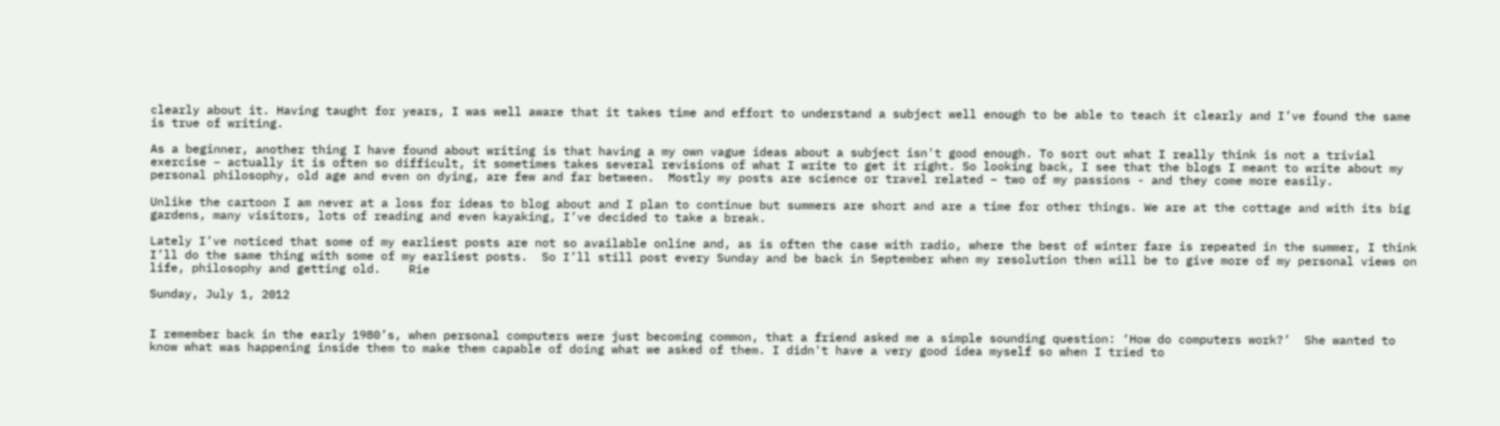clearly about it. Having taught for years, I was well aware that it takes time and effort to understand a subject well enough to be able to teach it clearly and I’ve found the same is true of writing.

As a beginner, another thing I have found about writing is that having a my own vague ideas about a subject isn't good enough. To sort out what I really think is not a trivial exercise – actually it is often so difficult, it sometimes takes several revisions of what I write to get it right. So looking back, I see that the blogs I meant to write about my personal philosophy, old age and even on dying, are few and far between.  Mostly my posts are science or travel related – two of my passions - and they come more easily.

Unlike the cartoon I am never at a loss for ideas to blog about and I plan to continue but summers are short and are a time for other things. We are at the cottage and with its big gardens, many visitors, lots of reading and even kayaking, I’ve decided to take a break.

Lately I’ve noticed that some of my earliest posts are not so available online and, as is often the case with radio, where the best of winter fare is repeated in the summer, I think I’ll do the same thing with some of my earliest posts.  So I’ll still post every Sunday and be back in September when my resolution then will be to give more of my personal views on life, philosophy and getting old.    Rie

Sunday, July 1, 2012


I remember back in the early 1980’s, when personal computers were just becoming common, that a friend asked me a simple sounding question: ‘How do computers work?’  She wanted to know what was happening inside them to make them capable of doing what we asked of them. I didn't have a very good idea myself so when I tried to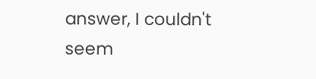answer, I couldn't seem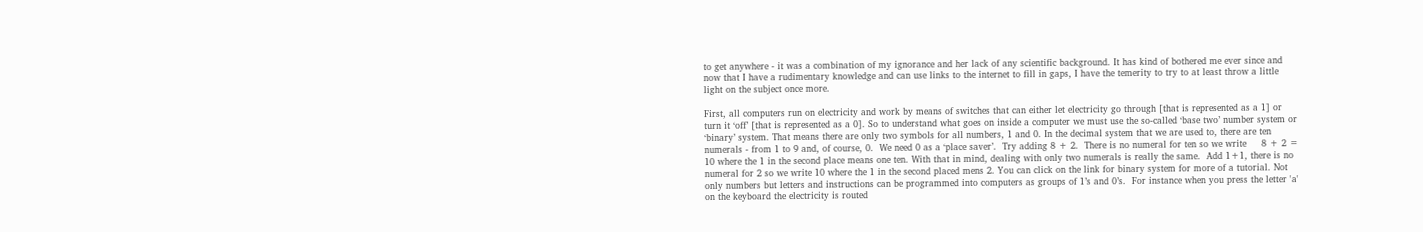to get anywhere - it was a combination of my ignorance and her lack of any scientific background. It has kind of bothered me ever since and now that I have a rudimentary knowledge and can use links to the internet to fill in gaps, I have the temerity to try to at least throw a little light on the subject once more.

First, all computers run on electricity and work by means of switches that can either let electricity go through [that is represented as a 1] or turn it ‘off’ [that is represented as a 0]. So to understand what goes on inside a computer we must use the so-called ‘base two’ number system or ‘binary’ system. That means there are only two symbols for all numbers, 1 and 0. In the decimal system that we are used to, there are ten numerals - from 1 to 9 and, of course, 0.  We need 0 as a ‘place saver’.  Try adding 8 + 2.  There is no numeral for ten so we write     8 + 2 = 10 where the 1 in the second place means one ten. With that in mind, dealing with only two numerals is really the same.  Add 1+1, there is no numeral for 2 so we write 10 where the 1 in the second placed mens 2. You can click on the link for binary system for more of a tutorial. Not only numbers but letters and instructions can be programmed into computers as groups of 1’s and 0’s.  For instance when you press the letter 'a' on the keyboard the electricity is routed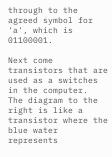through to the agreed symbol for 'a', which is 01100001.

Next come transistors that are used as a switches in the computer.  The diagram to the right is like a transistor where the blue water represents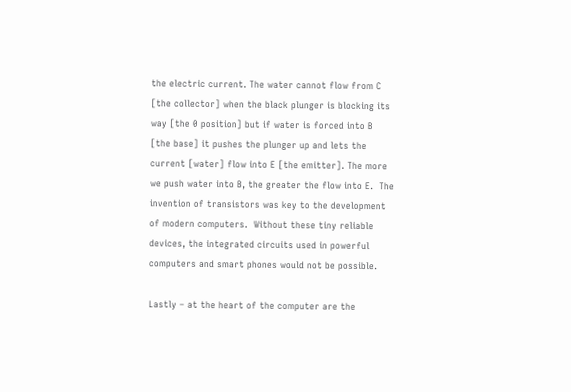the electric current. The water cannot flow from C [the collector] when the black plunger is blocking its way [the 0 position] but if water is forced into B [the base] it pushes the plunger up and lets the current [water] flow into E [the emitter]. The more we push water into B, the greater the flow into E.  The invention of transistors was key to the development of modern computers.  Without these tiny reliable devices, the integrated circuits used in powerful computers and smart phones would not be possible.

Lastly – at the heart of the computer are the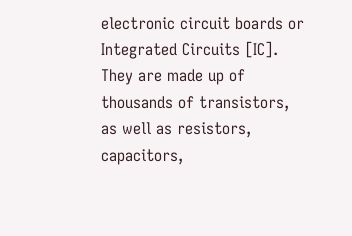electronic circuit boards or Integrated Circuits [IC].  They are made up of thousands of transistors, as well as resistors, capacitors,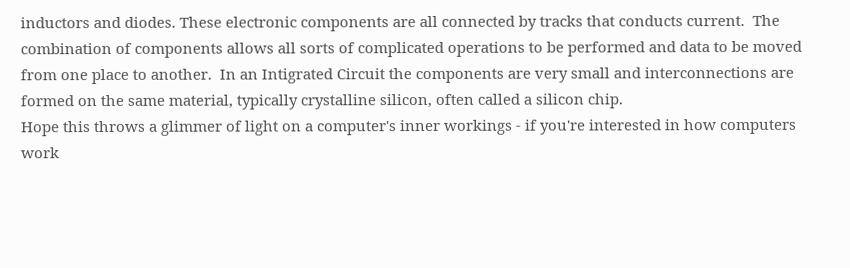inductors and diodes. These electronic components are all connected by tracks that conducts current.  The combination of components allows all sorts of complicated operations to be performed and data to be moved from one place to another.  In an Intigrated Circuit the components are very small and interconnections are formed on the same material, typically crystalline silicon, often called a silicon chip.
Hope this throws a glimmer of light on a computer's inner workings - if you're interested in how computers work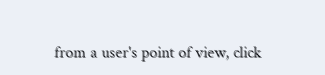from a user's point of view, click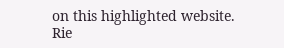on this highlighted website.     Rie